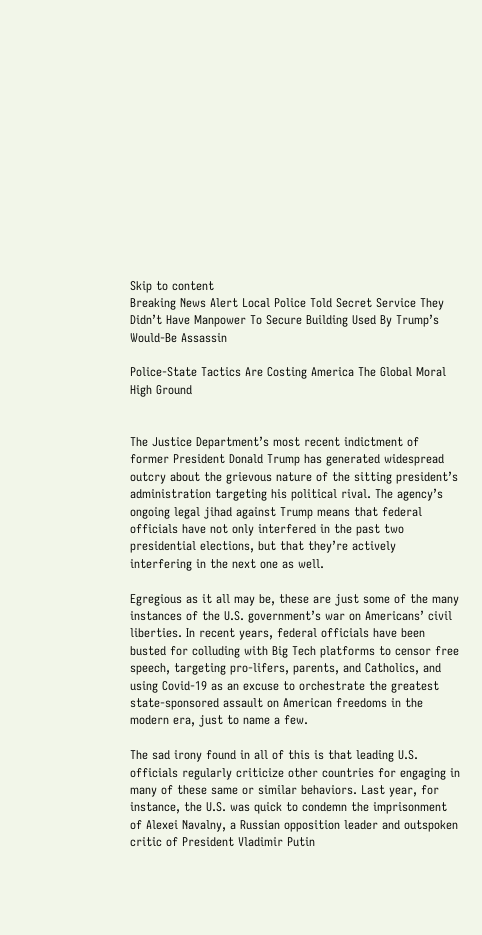Skip to content
Breaking News Alert Local Police Told Secret Service They Didn’t Have Manpower To Secure Building Used By Trump’s Would-Be Assassin

Police-State Tactics Are Costing America The Global Moral High Ground


The Justice Department’s most recent indictment of former President Donald Trump has generated widespread outcry about the grievous nature of the sitting president’s administration targeting his political rival. The agency’s ongoing legal jihad against Trump means that federal officials have not only interfered in the past two presidential elections, but that they’re actively interfering in the next one as well.

Egregious as it all may be, these are just some of the many instances of the U.S. government’s war on Americans’ civil liberties. In recent years, federal officials have been busted for colluding with Big Tech platforms to censor free speech, targeting pro-lifers, parents, and Catholics, and using Covid-19 as an excuse to orchestrate the greatest state-sponsored assault on American freedoms in the modern era, just to name a few.

The sad irony found in all of this is that leading U.S. officials regularly criticize other countries for engaging in many of these same or similar behaviors. Last year, for instance, the U.S. was quick to condemn the imprisonment of Alexei Navalny, a Russian opposition leader and outspoken critic of President Vladimir Putin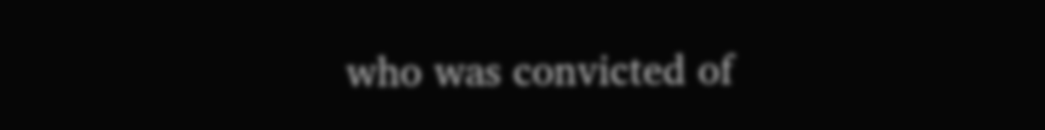who was convicted of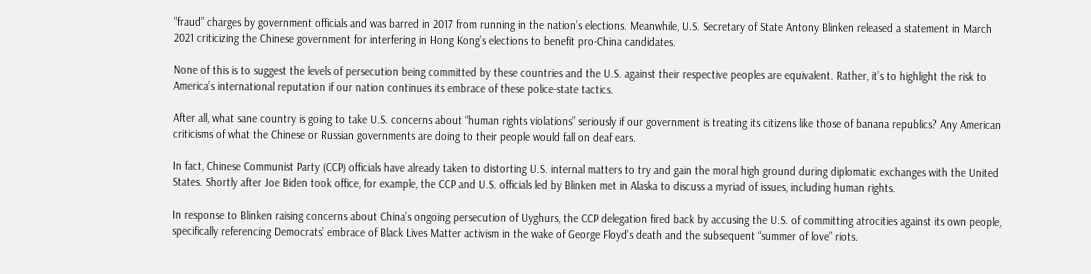“fraud” charges by government officials and was barred in 2017 from running in the nation’s elections. Meanwhile, U.S. Secretary of State Antony Blinken released a statement in March 2021 criticizing the Chinese government for interfering in Hong Kong’s elections to benefit pro-China candidates.

None of this is to suggest the levels of persecution being committed by these countries and the U.S. against their respective peoples are equivalent. Rather, it’s to highlight the risk to America’s international reputation if our nation continues its embrace of these police-state tactics.

After all, what sane country is going to take U.S. concerns about “human rights violations” seriously if our government is treating its citizens like those of banana republics? Any American criticisms of what the Chinese or Russian governments are doing to their people would fall on deaf ears.

In fact, Chinese Communist Party (CCP) officials have already taken to distorting U.S. internal matters to try and gain the moral high ground during diplomatic exchanges with the United States. Shortly after Joe Biden took office, for example, the CCP and U.S. officials led by Blinken met in Alaska to discuss a myriad of issues, including human rights.

In response to Blinken raising concerns about China’s ongoing persecution of Uyghurs, the CCP delegation fired back by accusing the U.S. of committing atrocities against its own people, specifically referencing Democrats’ embrace of Black Lives Matter activism in the wake of George Floyd’s death and the subsequent “summer of love” riots.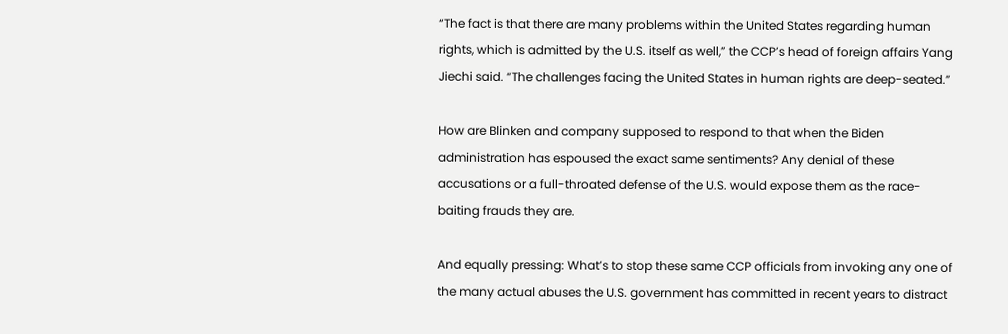“The fact is that there are many problems within the United States regarding human rights, which is admitted by the U.S. itself as well,” the CCP’s head of foreign affairs Yang Jiechi said. “The challenges facing the United States in human rights are deep-seated.”

How are Blinken and company supposed to respond to that when the Biden administration has espoused the exact same sentiments? Any denial of these accusations or a full-throated defense of the U.S. would expose them as the race-baiting frauds they are.

And equally pressing: What’s to stop these same CCP officials from invoking any one of the many actual abuses the U.S. government has committed in recent years to distract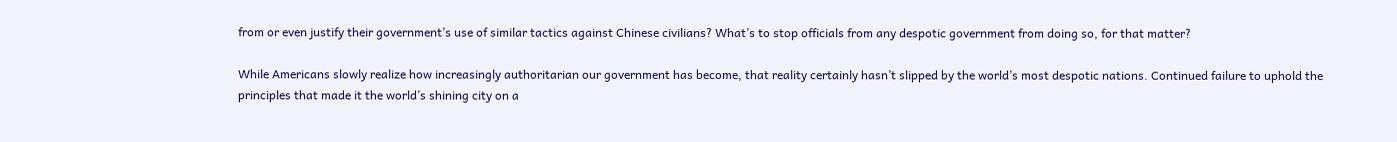from or even justify their government’s use of similar tactics against Chinese civilians? What’s to stop officials from any despotic government from doing so, for that matter?

While Americans slowly realize how increasingly authoritarian our government has become, that reality certainly hasn’t slipped by the world’s most despotic nations. Continued failure to uphold the principles that made it the world’s shining city on a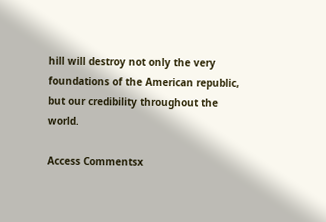hill will destroy not only the very foundations of the American republic, but our credibility throughout the world.

Access Commentsx